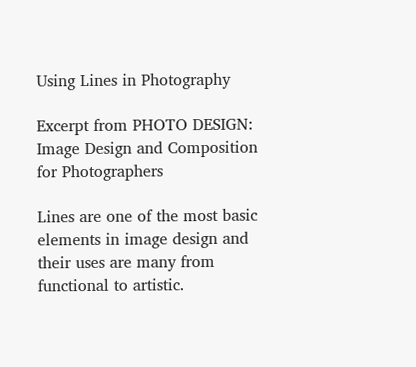Using Lines in Photography

Excerpt from PHOTO DESIGN: Image Design and Composition for Photographers

Lines are one of the most basic elements in image design and their uses are many from functional to artistic.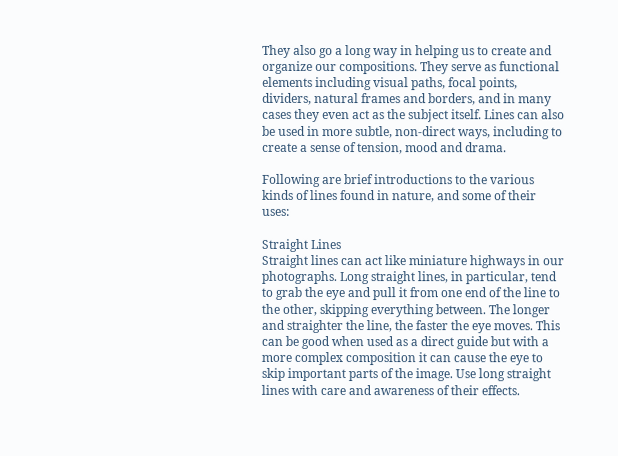They also go a long way in helping us to create and organize our compositions. They serve as functional elements including visual paths, focal points, dividers, natural frames and borders, and in many cases they even act as the subject itself. Lines can also be used in more subtle, non-direct ways, including to create a sense of tension, mood and drama.

Following are brief introductions to the various kinds of lines found in nature, and some of their uses:

Straight Lines
Straight lines can act like miniature highways in our photographs. Long straight lines, in particular, tend to grab the eye and pull it from one end of the line to the other, skipping everything between. The longer and straighter the line, the faster the eye moves. This can be good when used as a direct guide but with a more complex composition it can cause the eye to skip important parts of the image. Use long straight lines with care and awareness of their effects.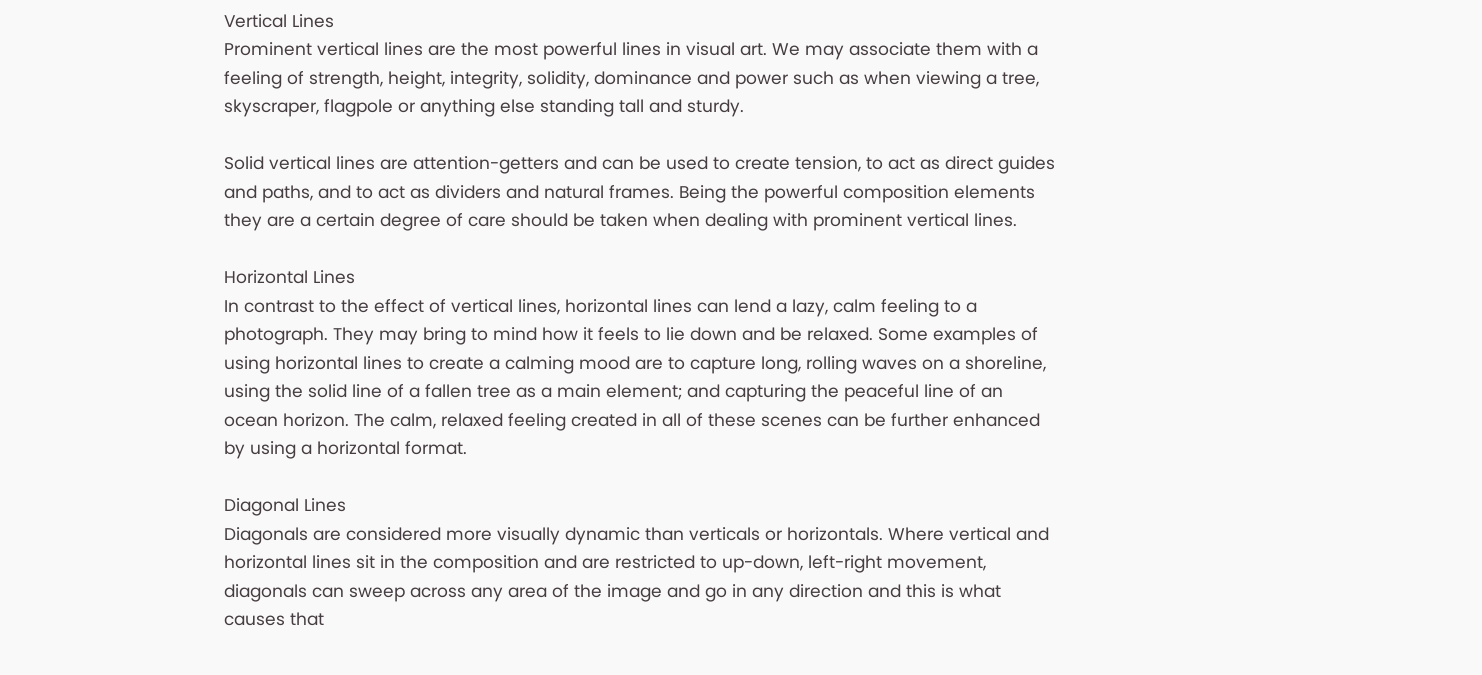Vertical Lines
Prominent vertical lines are the most powerful lines in visual art. We may associate them with a feeling of strength, height, integrity, solidity, dominance and power such as when viewing a tree, skyscraper, flagpole or anything else standing tall and sturdy.

Solid vertical lines are attention-getters and can be used to create tension, to act as direct guides and paths, and to act as dividers and natural frames. Being the powerful composition elements they are a certain degree of care should be taken when dealing with prominent vertical lines.

Horizontal Lines
In contrast to the effect of vertical lines, horizontal lines can lend a lazy, calm feeling to a photograph. They may bring to mind how it feels to lie down and be relaxed. Some examples of using horizontal lines to create a calming mood are to capture long, rolling waves on a shoreline, using the solid line of a fallen tree as a main element; and capturing the peaceful line of an ocean horizon. The calm, relaxed feeling created in all of these scenes can be further enhanced by using a horizontal format.

Diagonal Lines
Diagonals are considered more visually dynamic than verticals or horizontals. Where vertical and horizontal lines sit in the composition and are restricted to up-down, left-right movement, diagonals can sweep across any area of the image and go in any direction and this is what causes that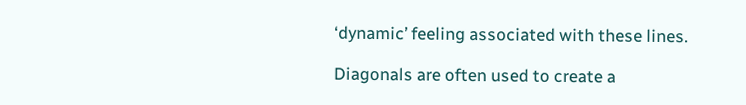‘dynamic’ feeling associated with these lines.

Diagonals are often used to create a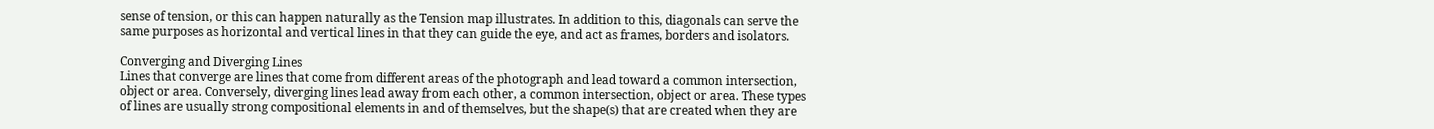sense of tension, or this can happen naturally as the Tension map illustrates. In addition to this, diagonals can serve the same purposes as horizontal and vertical lines in that they can guide the eye, and act as frames, borders and isolators.

Converging and Diverging Lines
Lines that converge are lines that come from different areas of the photograph and lead toward a common intersection, object or area. Conversely, diverging lines lead away from each other, a common intersection, object or area. These types of lines are usually strong compositional elements in and of themselves, but the shape(s) that are created when they are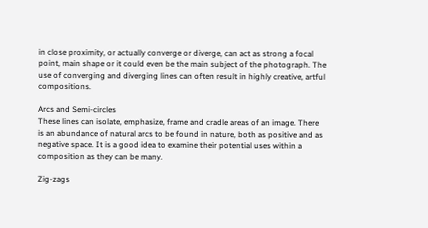in close proximity, or actually converge or diverge, can act as strong a focal point, main shape or it could even be the main subject of the photograph. The use of converging and diverging lines can often result in highly creative, artful compositions.

Arcs and Semi-circles
These lines can isolate, emphasize, frame and cradle areas of an image. There is an abundance of natural arcs to be found in nature, both as positive and as negative space. It is a good idea to examine their potential uses within a composition as they can be many.

Zig-zags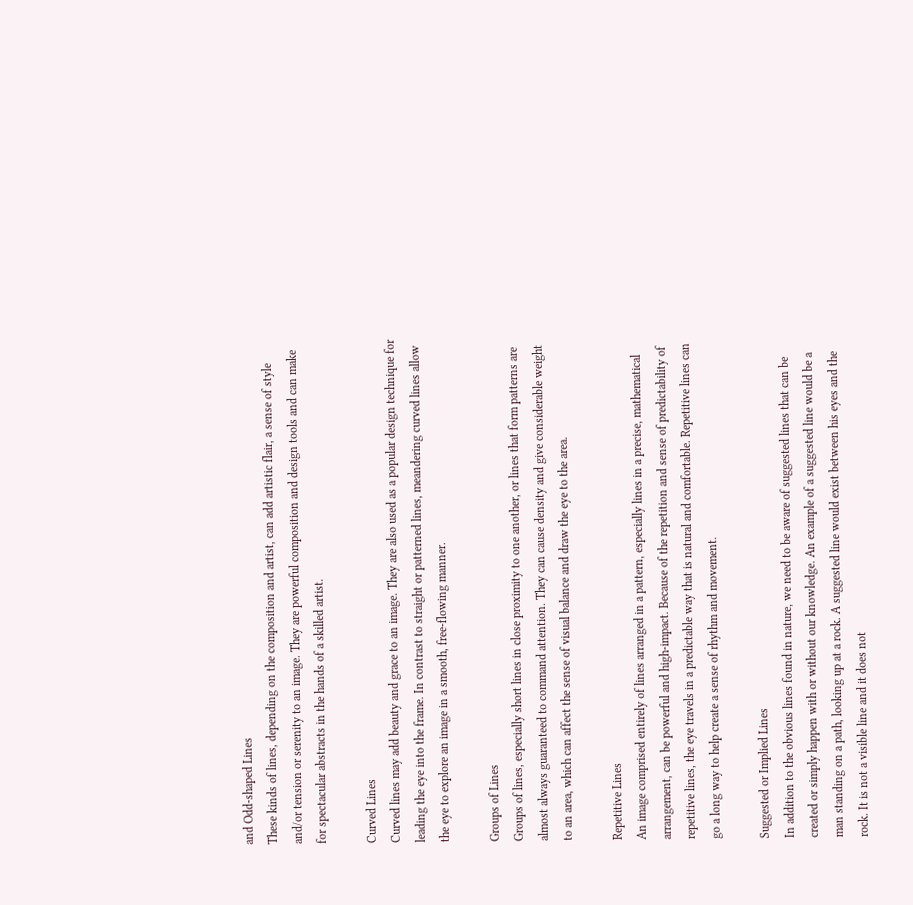and Odd-shaped Lines
These kinds of lines, depending on the composition and artist, can add artistic flair, a sense of style and/or tension or serenity to an image. They are powerful composition and design tools and can make for spectacular abstracts in the hands of a skilled artist.

Curved Lines
Curved lines may add beauty and grace to an image. They are also used as a popular design technique for leading the eye into the frame. In contrast to straight or patterned lines, meandering curved lines allow the eye to explore an image in a smooth, free-flowing manner.

Groups of Lines
Groups of lines, especially short lines in close proximity to one another, or lines that form patterns are almost always guaranteed to command attention. They can cause density and give considerable weight to an area, which can affect the sense of visual balance and draw the eye to the area.

Repetitive Lines
An image comprised entirely of lines arranged in a pattern, especially lines in a precise, mathematical arrangement, can be powerful and high-impact. Because of the repetition and sense of predictability of repetitive lines, the eye travels in a predictable way that is natural and comfortable. Repetitive lines can go a long way to help create a sense of rhythm and movement.

Suggested or Implied Lines
In addition to the obvious lines found in nature, we need to be aware of suggested lines that can be created or simply happen with or without our knowledge. An example of a suggested line would be a man standing on a path, looking up at a rock. A suggested line would exist between his eyes and the rock. It is not a visible line and it does not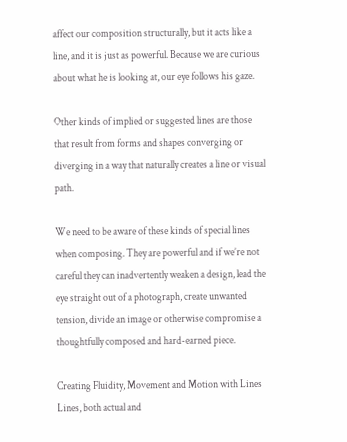affect our composition structurally, but it acts like a line, and it is just as powerful. Because we are curious about what he is looking at, our eye follows his gaze.

Other kinds of implied or suggested lines are those that result from forms and shapes converging or diverging in a way that naturally creates a line or visual path.

We need to be aware of these kinds of special lines when composing. They are powerful and if we’re not careful they can inadvertently weaken a design, lead the eye straight out of a photograph, create unwanted tension, divide an image or otherwise compromise a thoughtfully composed and hard-earned piece.

Creating Fluidity, Movement and Motion with Lines
Lines, both actual and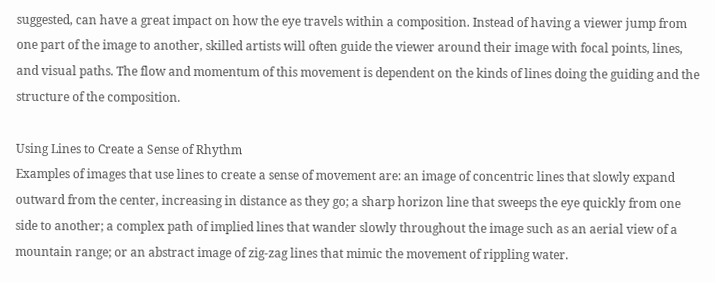suggested, can have a great impact on how the eye travels within a composition. Instead of having a viewer jump from one part of the image to another, skilled artists will often guide the viewer around their image with focal points, lines, and visual paths. The flow and momentum of this movement is dependent on the kinds of lines doing the guiding and the structure of the composition.

Using Lines to Create a Sense of Rhythm
Examples of images that use lines to create a sense of movement are: an image of concentric lines that slowly expand outward from the center, increasing in distance as they go; a sharp horizon line that sweeps the eye quickly from one side to another; a complex path of implied lines that wander slowly throughout the image such as an aerial view of a mountain range; or an abstract image of zig-zag lines that mimic the movement of rippling water.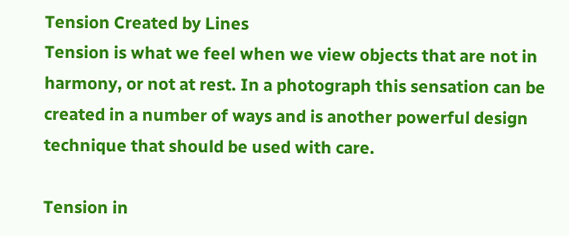Tension Created by Lines
Tension is what we feel when we view objects that are not in harmony, or not at rest. In a photograph this sensation can be created in a number of ways and is another powerful design technique that should be used with care.

Tension in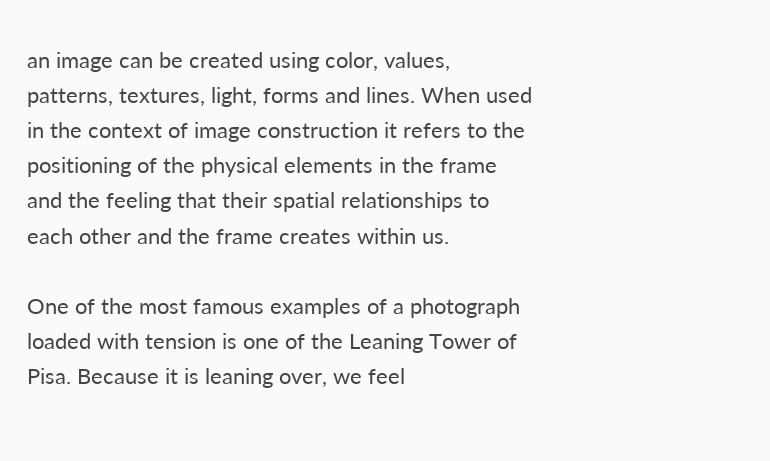an image can be created using color, values, patterns, textures, light, forms and lines. When used in the context of image construction it refers to the positioning of the physical elements in the frame and the feeling that their spatial relationships to each other and the frame creates within us.

One of the most famous examples of a photograph loaded with tension is one of the Leaning Tower of Pisa. Because it is leaning over, we feel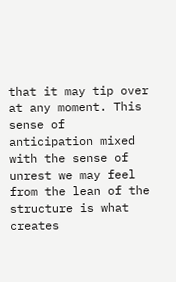that it may tip over at any moment. This sense of anticipation mixed with the sense of unrest we may feel from the lean of the structure is what creates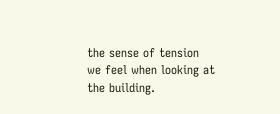the sense of tension we feel when looking at the building.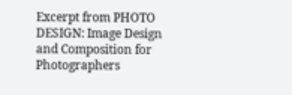Excerpt from PHOTO DESIGN: Image Design and Composition for Photographers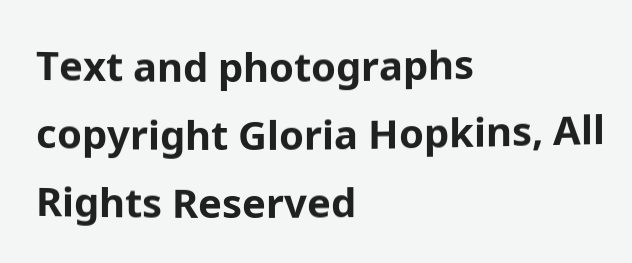Text and photographs copyright Gloria Hopkins, All Rights Reserved